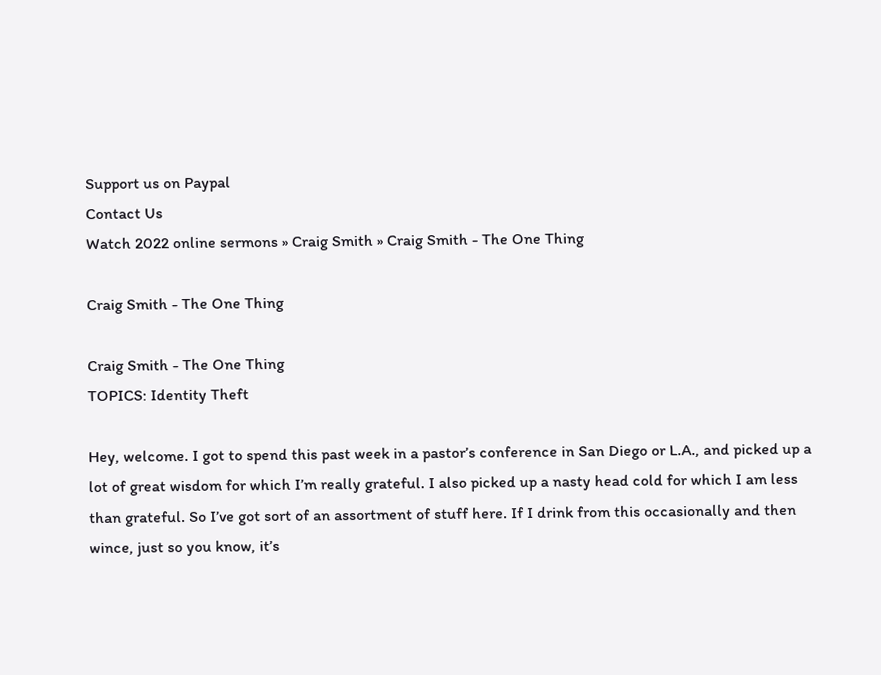Support us on Paypal
Contact Us
Watch 2022 online sermons » Craig Smith » Craig Smith - The One Thing

Craig Smith - The One Thing

Craig Smith - The One Thing
TOPICS: Identity Theft

Hey, welcome. I got to spend this past week in a pastor’s conference in San Diego or L.A., and picked up a lot of great wisdom for which I’m really grateful. I also picked up a nasty head cold for which I am less than grateful. So I’ve got sort of an assortment of stuff here. If I drink from this occasionally and then wince, just so you know, it’s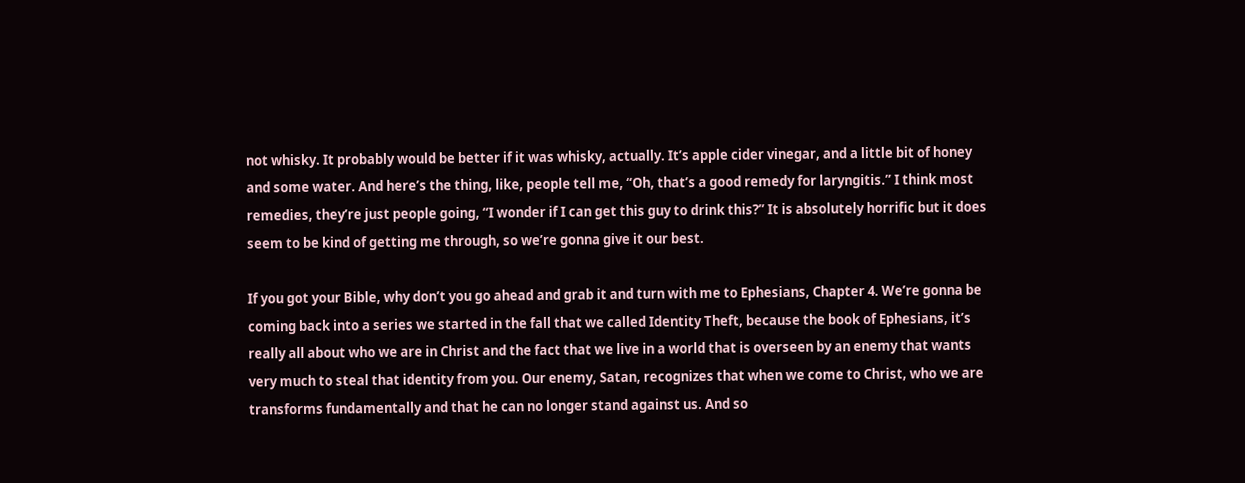not whisky. It probably would be better if it was whisky, actually. It’s apple cider vinegar, and a little bit of honey and some water. And here’s the thing, like, people tell me, “Oh, that’s a good remedy for laryngitis.” I think most remedies, they’re just people going, “I wonder if I can get this guy to drink this?” It is absolutely horrific but it does seem to be kind of getting me through, so we’re gonna give it our best.

If you got your Bible, why don’t you go ahead and grab it and turn with me to Ephesians, Chapter 4. We’re gonna be coming back into a series we started in the fall that we called Identity Theft, because the book of Ephesians, it’s really all about who we are in Christ and the fact that we live in a world that is overseen by an enemy that wants very much to steal that identity from you. Our enemy, Satan, recognizes that when we come to Christ, who we are transforms fundamentally and that he can no longer stand against us. And so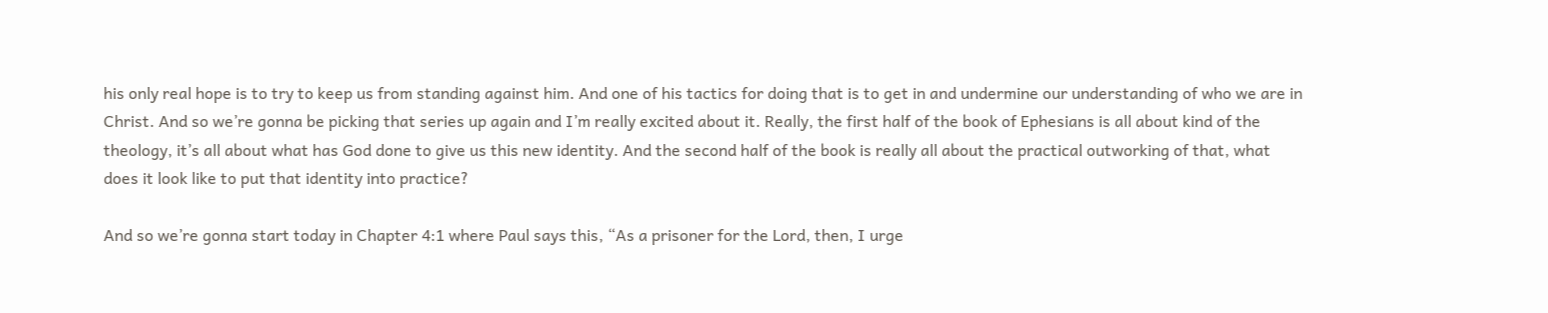his only real hope is to try to keep us from standing against him. And one of his tactics for doing that is to get in and undermine our understanding of who we are in Christ. And so we’re gonna be picking that series up again and I’m really excited about it. Really, the first half of the book of Ephesians is all about kind of the theology, it’s all about what has God done to give us this new identity. And the second half of the book is really all about the practical outworking of that, what does it look like to put that identity into practice?

And so we’re gonna start today in Chapter 4:1 where Paul says this, “As a prisoner for the Lord, then, I urge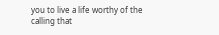you to live a life worthy of the calling that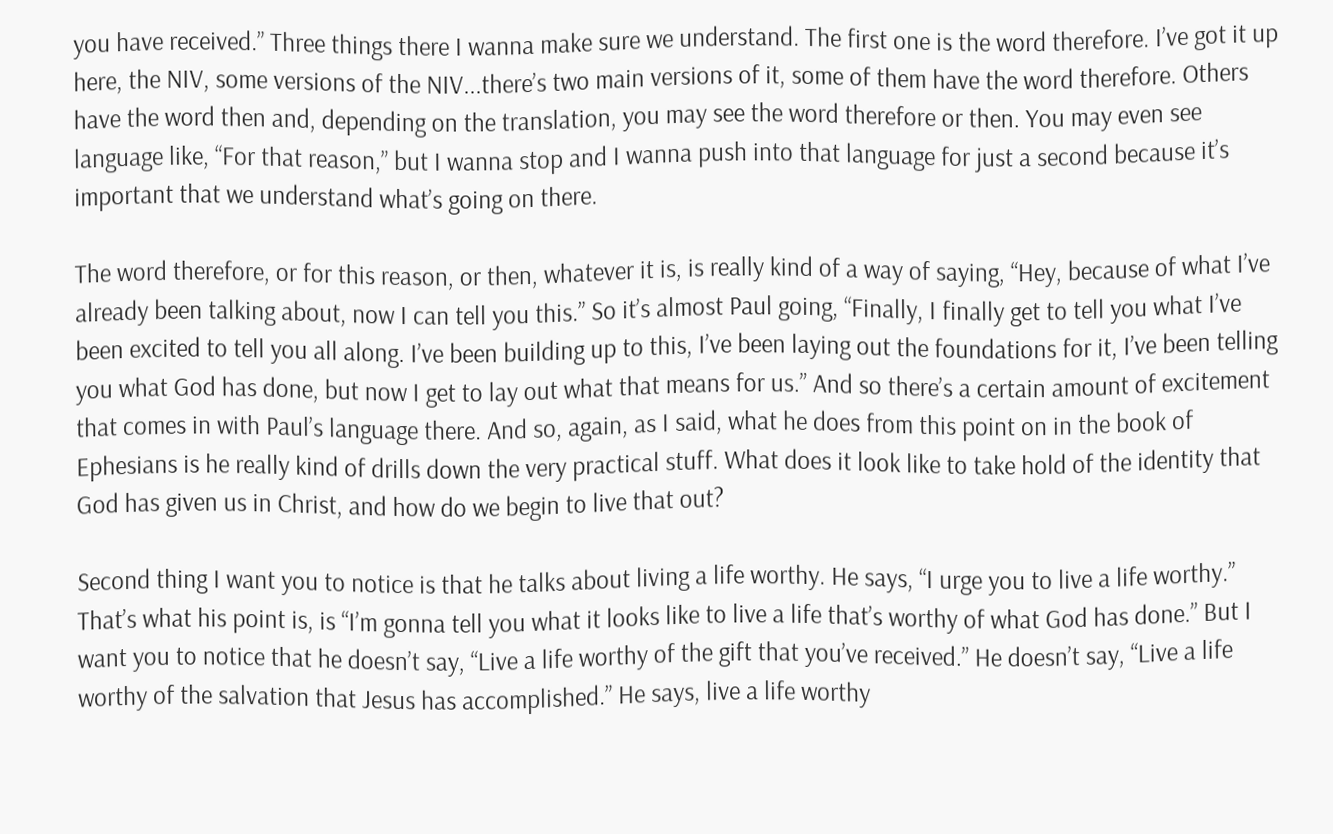you have received.” Three things there I wanna make sure we understand. The first one is the word therefore. I’ve got it up here, the NIV, some versions of the NIV...there’s two main versions of it, some of them have the word therefore. Others have the word then and, depending on the translation, you may see the word therefore or then. You may even see language like, “For that reason,” but I wanna stop and I wanna push into that language for just a second because it’s important that we understand what’s going on there.

The word therefore, or for this reason, or then, whatever it is, is really kind of a way of saying, “Hey, because of what I’ve already been talking about, now I can tell you this.” So it’s almost Paul going, “Finally, I finally get to tell you what I’ve been excited to tell you all along. I’ve been building up to this, I’ve been laying out the foundations for it, I’ve been telling you what God has done, but now I get to lay out what that means for us.” And so there’s a certain amount of excitement that comes in with Paul’s language there. And so, again, as I said, what he does from this point on in the book of Ephesians is he really kind of drills down the very practical stuff. What does it look like to take hold of the identity that God has given us in Christ, and how do we begin to live that out?

Second thing I want you to notice is that he talks about living a life worthy. He says, “I urge you to live a life worthy.” That’s what his point is, is “I’m gonna tell you what it looks like to live a life that’s worthy of what God has done.” But I want you to notice that he doesn’t say, “Live a life worthy of the gift that you’ve received.” He doesn’t say, “Live a life worthy of the salvation that Jesus has accomplished.” He says, live a life worthy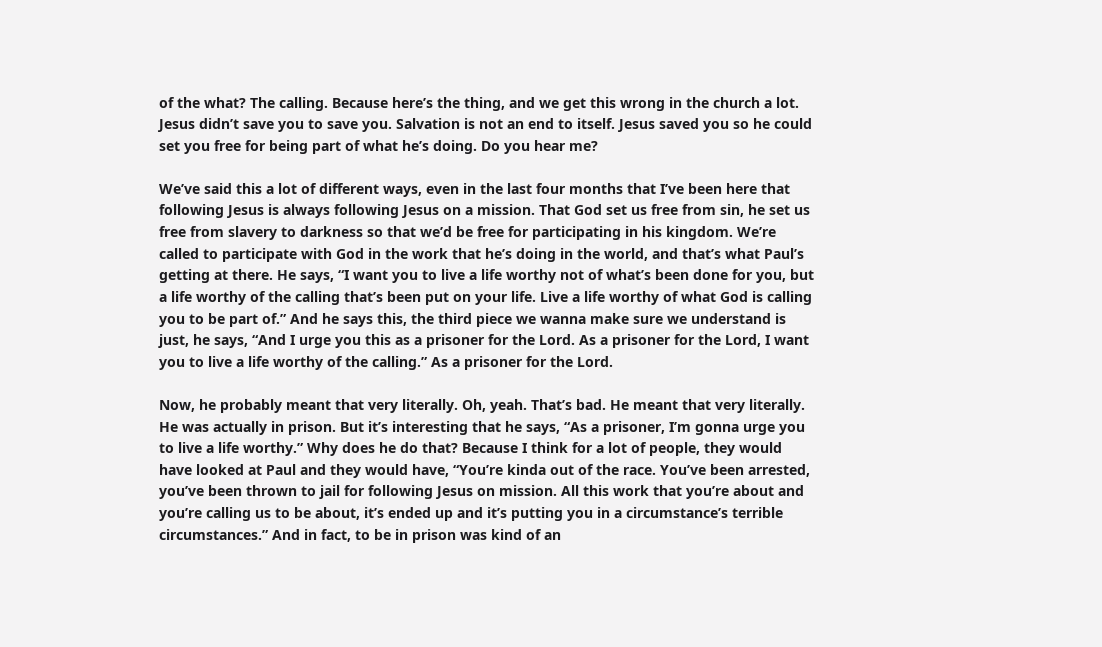of the what? The calling. Because here’s the thing, and we get this wrong in the church a lot. Jesus didn’t save you to save you. Salvation is not an end to itself. Jesus saved you so he could set you free for being part of what he’s doing. Do you hear me?

We’ve said this a lot of different ways, even in the last four months that I’ve been here that following Jesus is always following Jesus on a mission. That God set us free from sin, he set us free from slavery to darkness so that we’d be free for participating in his kingdom. We’re called to participate with God in the work that he’s doing in the world, and that’s what Paul’s getting at there. He says, “I want you to live a life worthy not of what’s been done for you, but a life worthy of the calling that’s been put on your life. Live a life worthy of what God is calling you to be part of.” And he says this, the third piece we wanna make sure we understand is just, he says, “And I urge you this as a prisoner for the Lord. As a prisoner for the Lord, I want you to live a life worthy of the calling.” As a prisoner for the Lord.

Now, he probably meant that very literally. Oh, yeah. That’s bad. He meant that very literally. He was actually in prison. But it’s interesting that he says, “As a prisoner, I’m gonna urge you to live a life worthy.” Why does he do that? Because I think for a lot of people, they would have looked at Paul and they would have, “You’re kinda out of the race. You’ve been arrested, you’ve been thrown to jail for following Jesus on mission. All this work that you’re about and you’re calling us to be about, it’s ended up and it’s putting you in a circumstance’s terrible circumstances.” And in fact, to be in prison was kind of an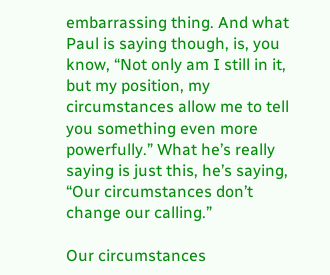embarrassing thing. And what Paul is saying though, is, you know, “Not only am I still in it, but my position, my circumstances allow me to tell you something even more powerfully.” What he’s really saying is just this, he’s saying, “Our circumstances don’t change our calling.”

Our circumstances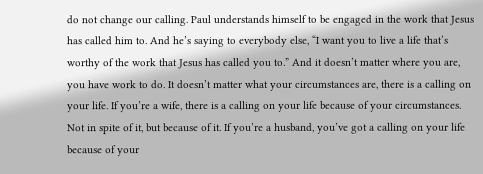do not change our calling. Paul understands himself to be engaged in the work that Jesus has called him to. And he’s saying to everybody else, “I want you to live a life that’s worthy of the work that Jesus has called you to.” And it doesn’t matter where you are, you have work to do. It doesn’t matter what your circumstances are, there is a calling on your life. If you’re a wife, there is a calling on your life because of your circumstances. Not in spite of it, but because of it. If you’re a husband, you’ve got a calling on your life because of your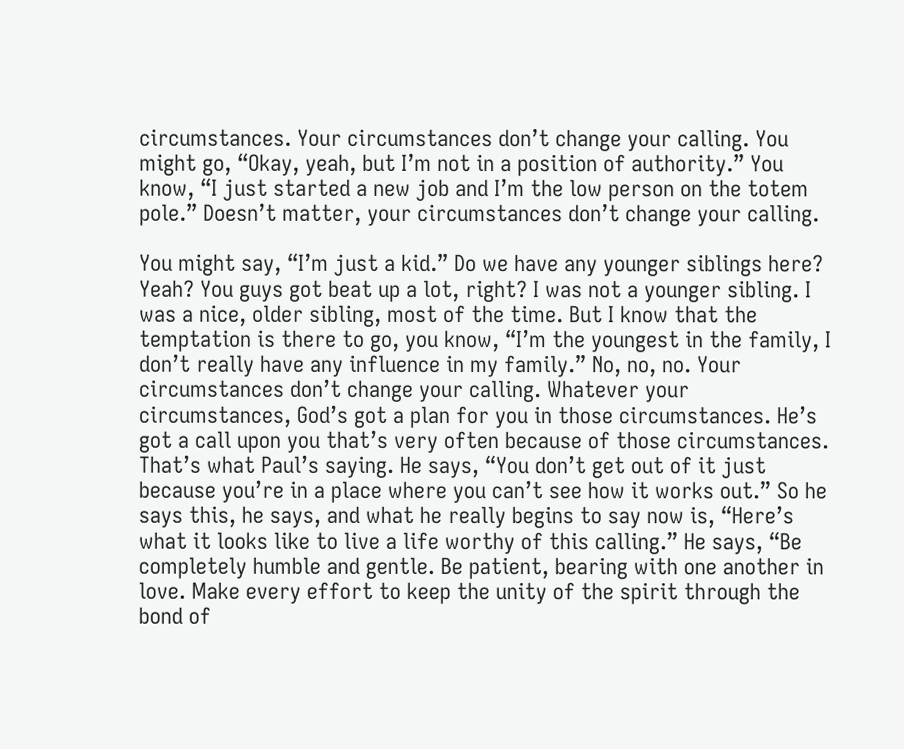circumstances. Your circumstances don’t change your calling. You might go, “Okay, yeah, but I’m not in a position of authority.” You know, “I just started a new job and I’m the low person on the totem pole.” Doesn’t matter, your circumstances don’t change your calling.

You might say, “I’m just a kid.” Do we have any younger siblings here? Yeah? You guys got beat up a lot, right? I was not a younger sibling. I was a nice, older sibling, most of the time. But I know that the temptation is there to go, you know, “I’m the youngest in the family, I don’t really have any influence in my family.” No, no, no. Your circumstances don’t change your calling. Whatever your circumstances, God’s got a plan for you in those circumstances. He’s got a call upon you that’s very often because of those circumstances. That’s what Paul’s saying. He says, “You don’t get out of it just because you’re in a place where you can’t see how it works out.” So he says this, he says, and what he really begins to say now is, “Here’s what it looks like to live a life worthy of this calling.” He says, “Be completely humble and gentle. Be patient, bearing with one another in love. Make every effort to keep the unity of the spirit through the bond of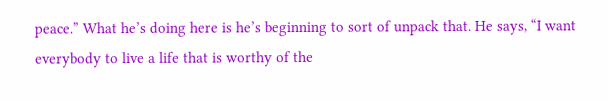peace.” What he’s doing here is he’s beginning to sort of unpack that. He says, “I want everybody to live a life that is worthy of the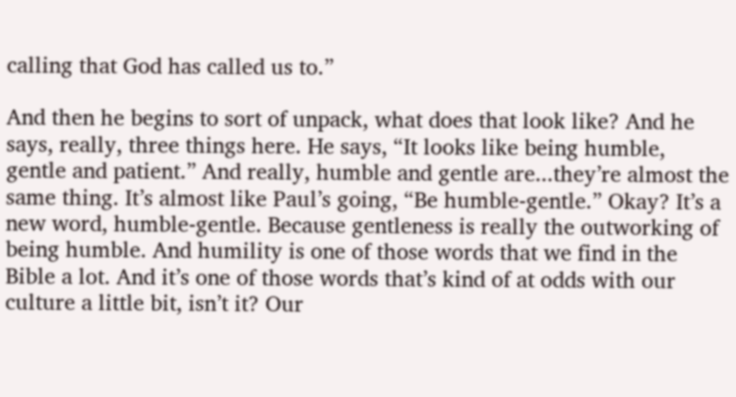calling that God has called us to.”

And then he begins to sort of unpack, what does that look like? And he says, really, three things here. He says, “It looks like being humble, gentle and patient.” And really, humble and gentle are...they’re almost the same thing. It’s almost like Paul’s going, “Be humble-gentle.” Okay? It’s a new word, humble-gentle. Because gentleness is really the outworking of being humble. And humility is one of those words that we find in the Bible a lot. And it’s one of those words that’s kind of at odds with our culture a little bit, isn’t it? Our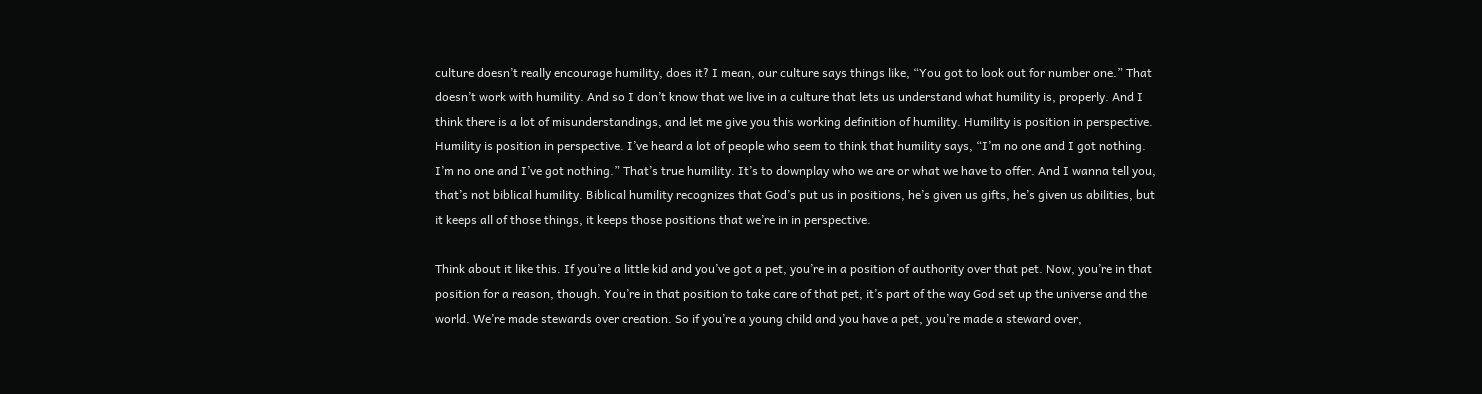culture doesn’t really encourage humility, does it? I mean, our culture says things like, “You got to look out for number one.” That doesn’t work with humility. And so I don’t know that we live in a culture that lets us understand what humility is, properly. And I think there is a lot of misunderstandings, and let me give you this working definition of humility. Humility is position in perspective. Humility is position in perspective. I’ve heard a lot of people who seem to think that humility says, “I’m no one and I got nothing. I’m no one and I’ve got nothing.” That’s true humility. It’s to downplay who we are or what we have to offer. And I wanna tell you, that’s not biblical humility. Biblical humility recognizes that God’s put us in positions, he’s given us gifts, he’s given us abilities, but it keeps all of those things, it keeps those positions that we’re in in perspective.

Think about it like this. If you’re a little kid and you’ve got a pet, you’re in a position of authority over that pet. Now, you’re in that position for a reason, though. You’re in that position to take care of that pet, it’s part of the way God set up the universe and the world. We’re made stewards over creation. So if you’re a young child and you have a pet, you’re made a steward over,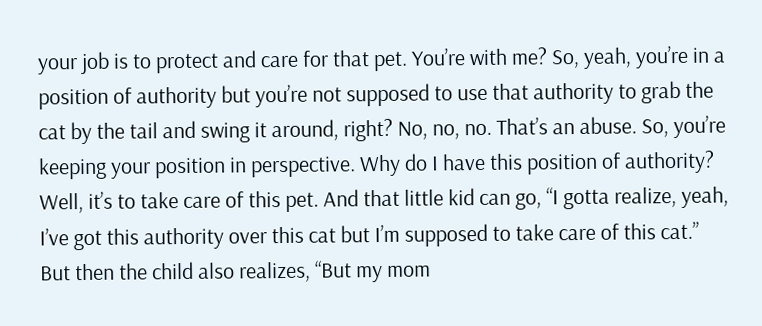your job is to protect and care for that pet. You’re with me? So, yeah, you’re in a position of authority but you’re not supposed to use that authority to grab the cat by the tail and swing it around, right? No, no, no. That’s an abuse. So, you’re keeping your position in perspective. Why do I have this position of authority? Well, it’s to take care of this pet. And that little kid can go, “I gotta realize, yeah, I’ve got this authority over this cat but I’m supposed to take care of this cat.” But then the child also realizes, “But my mom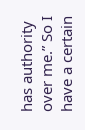has authority over me.” So I have a certain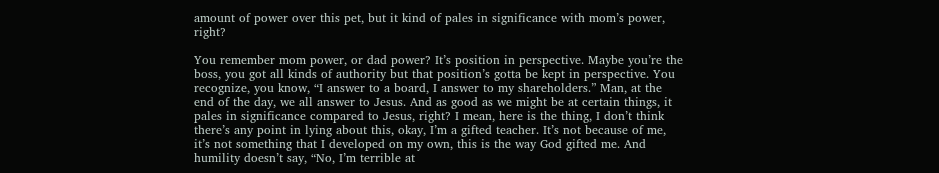amount of power over this pet, but it kind of pales in significance with mom’s power, right?

You remember mom power, or dad power? It’s position in perspective. Maybe you’re the boss, you got all kinds of authority but that position’s gotta be kept in perspective. You recognize, you know, “I answer to a board, I answer to my shareholders.” Man, at the end of the day, we all answer to Jesus. And as good as we might be at certain things, it pales in significance compared to Jesus, right? I mean, here is the thing, I don’t think there’s any point in lying about this, okay, I’m a gifted teacher. It’s not because of me, it’s not something that I developed on my own, this is the way God gifted me. And humility doesn’t say, “No, I’m terrible at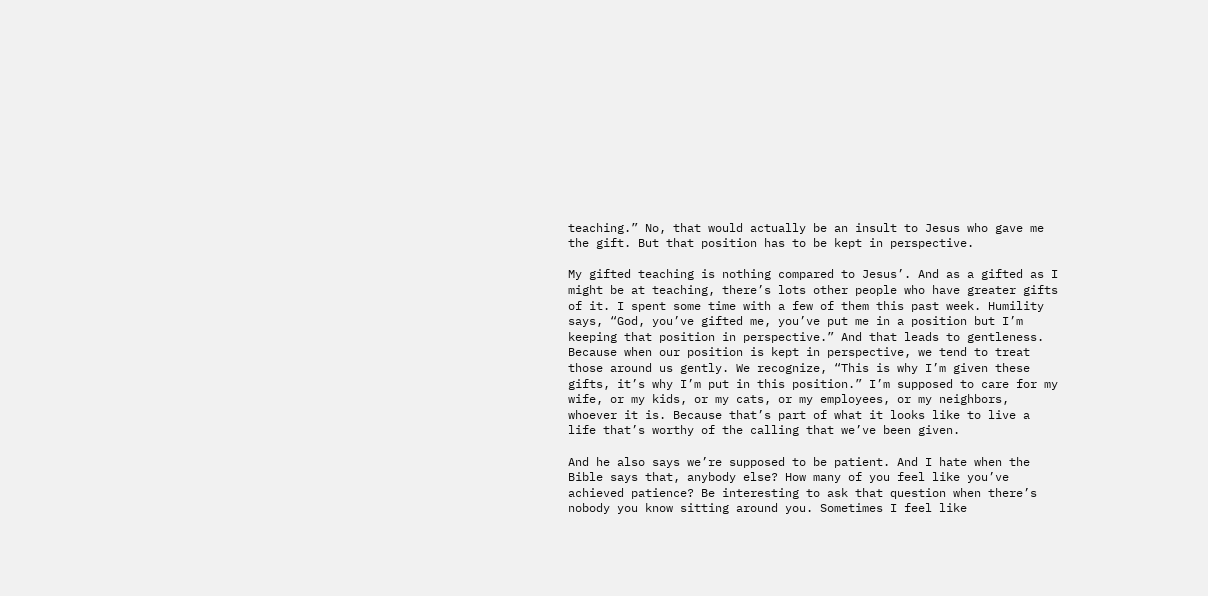teaching.” No, that would actually be an insult to Jesus who gave me the gift. But that position has to be kept in perspective.

My gifted teaching is nothing compared to Jesus’. And as a gifted as I might be at teaching, there’s lots other people who have greater gifts of it. I spent some time with a few of them this past week. Humility says, “God, you’ve gifted me, you’ve put me in a position but I’m keeping that position in perspective.” And that leads to gentleness. Because when our position is kept in perspective, we tend to treat those around us gently. We recognize, “This is why I’m given these gifts, it’s why I’m put in this position.” I’m supposed to care for my wife, or my kids, or my cats, or my employees, or my neighbors, whoever it is. Because that’s part of what it looks like to live a life that’s worthy of the calling that we’ve been given.

And he also says we’re supposed to be patient. And I hate when the Bible says that, anybody else? How many of you feel like you’ve achieved patience? Be interesting to ask that question when there’s nobody you know sitting around you. Sometimes I feel like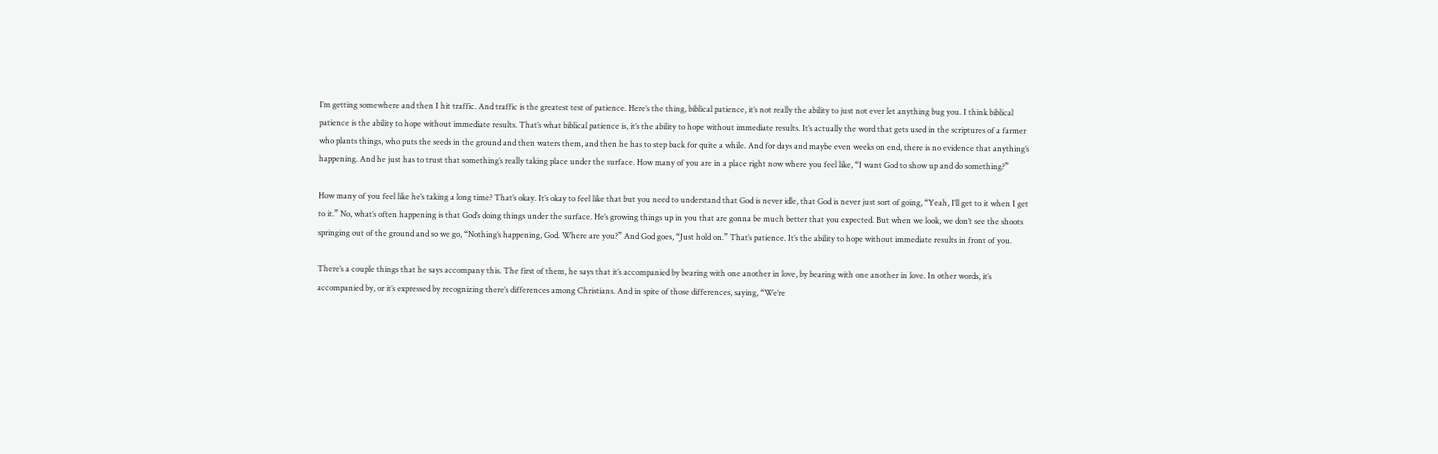I’m getting somewhere and then I hit traffic. And traffic is the greatest test of patience. Here’s the thing, biblical patience, it’s not really the ability to just not ever let anything bug you. I think biblical patience is the ability to hope without immediate results. That’s what biblical patience is, it’s the ability to hope without immediate results. It’s actually the word that gets used in the scriptures of a farmer who plants things, who puts the seeds in the ground and then waters them, and then he has to step back for quite a while. And for days and maybe even weeks on end, there is no evidence that anything’s happening. And he just has to trust that something’s really taking place under the surface. How many of you are in a place right now where you feel like, “I want God to show up and do something?”

How many of you feel like he’s taking a long time? That’s okay. It’s okay to feel like that but you need to understand that God is never idle, that God is never just sort of going, “Yeah, I’ll get to it when I get to it.” No, what’s often happening is that God’s doing things under the surface. He’s growing things up in you that are gonna be much better that you expected. But when we look, we don’t see the shoots springing out of the ground and so we go, “Nothing’s happening, God. Where are you?” And God goes, “Just hold on.” That’s patience. It’s the ability to hope without immediate results in front of you.

There’s a couple things that he says accompany this. The first of them, he says that it’s accompanied by bearing with one another in love, by bearing with one another in love. In other words, it’s accompanied by, or it’s expressed by recognizing there’s differences among Christians. And in spite of those differences, saying, “We’re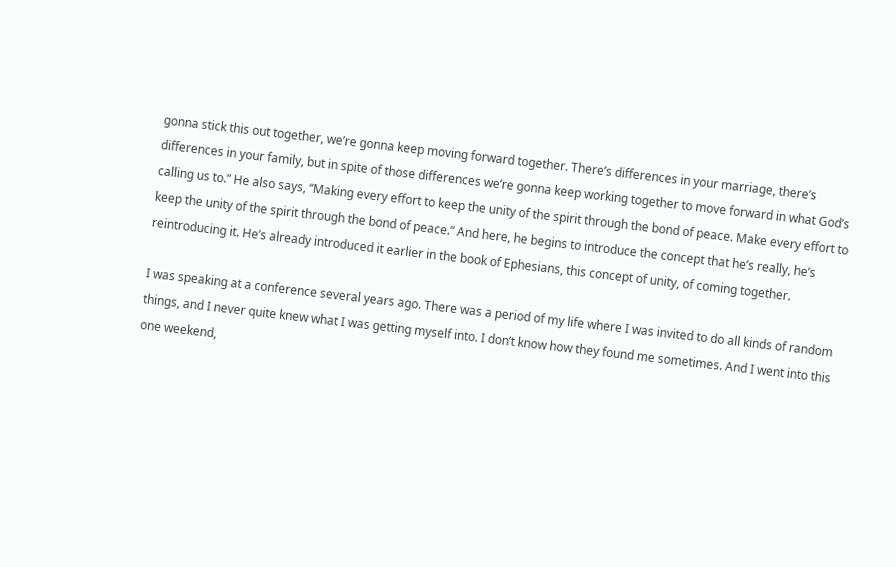gonna stick this out together, we’re gonna keep moving forward together. There’s differences in your marriage, there’s differences in your family, but in spite of those differences we’re gonna keep working together to move forward in what God’s calling us to.” He also says, “Making every effort to keep the unity of the spirit through the bond of peace. Make every effort to keep the unity of the spirit through the bond of peace.” And here, he begins to introduce the concept that he’s really, he’s reintroducing it. He’s already introduced it earlier in the book of Ephesians, this concept of unity, of coming together.

I was speaking at a conference several years ago. There was a period of my life where I was invited to do all kinds of random things, and I never quite knew what I was getting myself into. I don’t know how they found me sometimes. And I went into this one weekend,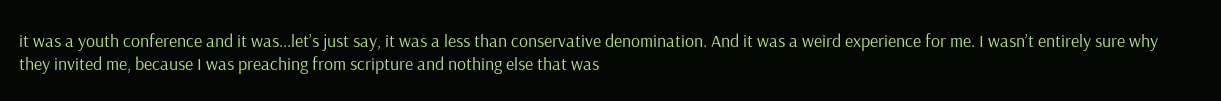it was a youth conference and it was...let’s just say, it was a less than conservative denomination. And it was a weird experience for me. I wasn’t entirely sure why they invited me, because I was preaching from scripture and nothing else that was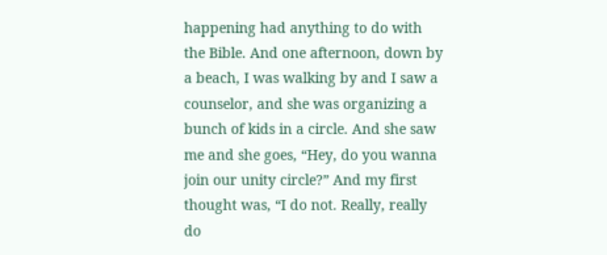happening had anything to do with the Bible. And one afternoon, down by a beach, I was walking by and I saw a counselor, and she was organizing a bunch of kids in a circle. And she saw me and she goes, “Hey, do you wanna join our unity circle?” And my first thought was, “I do not. Really, really do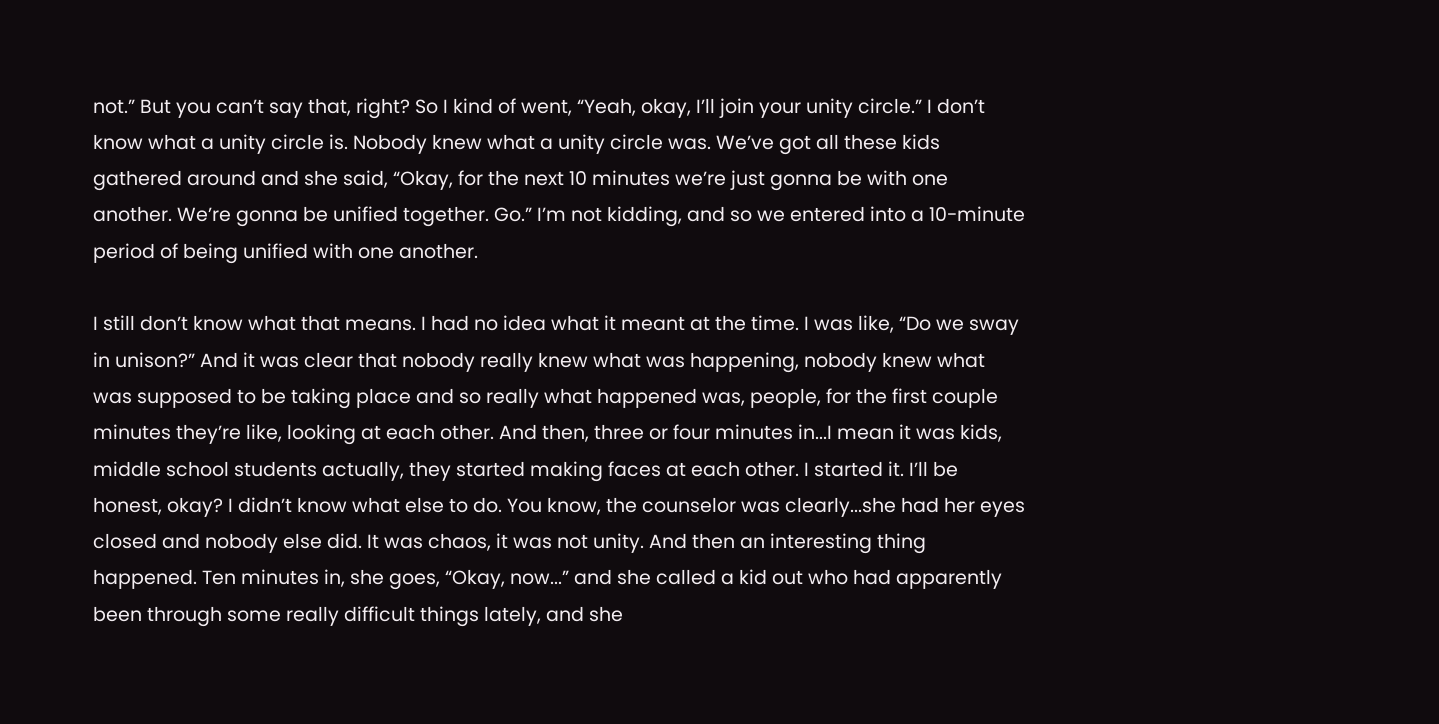not.” But you can’t say that, right? So I kind of went, “Yeah, okay, I’ll join your unity circle.” I don’t know what a unity circle is. Nobody knew what a unity circle was. We’ve got all these kids gathered around and she said, “Okay, for the next 10 minutes we’re just gonna be with one another. We’re gonna be unified together. Go.” I’m not kidding, and so we entered into a 10-minute period of being unified with one another.

I still don’t know what that means. I had no idea what it meant at the time. I was like, “Do we sway in unison?” And it was clear that nobody really knew what was happening, nobody knew what was supposed to be taking place and so really what happened was, people, for the first couple minutes they’re like, looking at each other. And then, three or four minutes in...I mean it was kids, middle school students actually, they started making faces at each other. I started it. I’ll be honest, okay? I didn’t know what else to do. You know, the counselor was clearly...she had her eyes closed and nobody else did. It was chaos, it was not unity. And then an interesting thing happened. Ten minutes in, she goes, “Okay, now...” and she called a kid out who had apparently been through some really difficult things lately, and she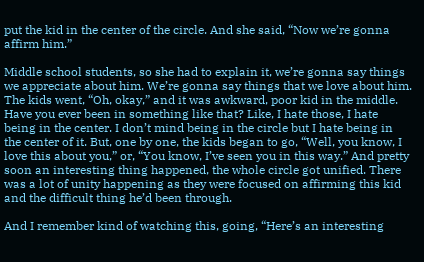put the kid in the center of the circle. And she said, “Now we’re gonna affirm him.”

Middle school students, so she had to explain it, we’re gonna say things we appreciate about him. We’re gonna say things that we love about him. The kids went, “Oh, okay,” and it was awkward, poor kid in the middle. Have you ever been in something like that? Like, I hate those, I hate being in the center. I don’t mind being in the circle but I hate being in the center of it. But, one by one, the kids began to go, “Well, you know, I love this about you,” or, “You know, I’ve seen you in this way.” And pretty soon an interesting thing happened, the whole circle got unified. There was a lot of unity happening as they were focused on affirming this kid and the difficult thing he’d been through.

And I remember kind of watching this, going, “Here’s an interesting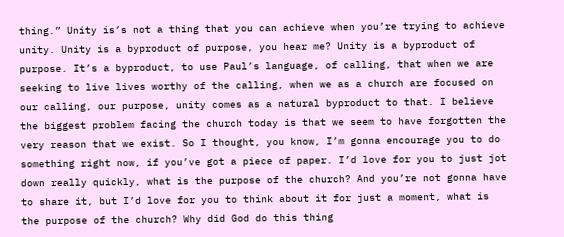thing.” Unity is’s not a thing that you can achieve when you’re trying to achieve unity. Unity is a byproduct of purpose, you hear me? Unity is a byproduct of purpose. It’s a byproduct, to use Paul’s language, of calling, that when we are seeking to live lives worthy of the calling, when we as a church are focused on our calling, our purpose, unity comes as a natural byproduct to that. I believe the biggest problem facing the church today is that we seem to have forgotten the very reason that we exist. So I thought, you know, I’m gonna encourage you to do something right now, if you’ve got a piece of paper. I’d love for you to just jot down really quickly, what is the purpose of the church? And you’re not gonna have to share it, but I’d love for you to think about it for just a moment, what is the purpose of the church? Why did God do this thing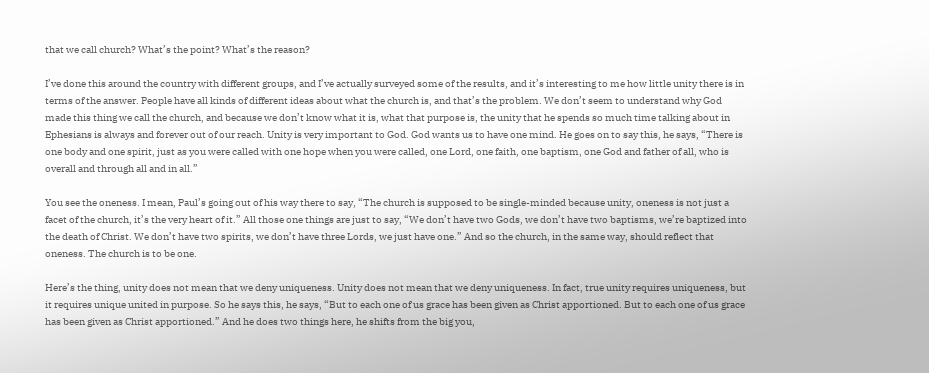that we call church? What’s the point? What’s the reason?

I’ve done this around the country with different groups, and I’ve actually surveyed some of the results, and it’s interesting to me how little unity there is in terms of the answer. People have all kinds of different ideas about what the church is, and that’s the problem. We don’t seem to understand why God made this thing we call the church, and because we don’t know what it is, what that purpose is, the unity that he spends so much time talking about in Ephesians is always and forever out of our reach. Unity is very important to God. God wants us to have one mind. He goes on to say this, he says, “There is one body and one spirit, just as you were called with one hope when you were called, one Lord, one faith, one baptism, one God and father of all, who is overall and through all and in all.”

You see the oneness. I mean, Paul’s going out of his way there to say, “The church is supposed to be single-minded because unity, oneness is not just a facet of the church, it’s the very heart of it.” All those one things are just to say, “We don’t have two Gods, we don’t have two baptisms, we’re baptized into the death of Christ. We don’t have two spirits, we don’t have three Lords, we just have one.” And so the church, in the same way, should reflect that oneness. The church is to be one.

Here’s the thing, unity does not mean that we deny uniqueness. Unity does not mean that we deny uniqueness. In fact, true unity requires uniqueness, but it requires unique united in purpose. So he says this, he says, “But to each one of us grace has been given as Christ apportioned. But to each one of us grace has been given as Christ apportioned.” And he does two things here, he shifts from the big you,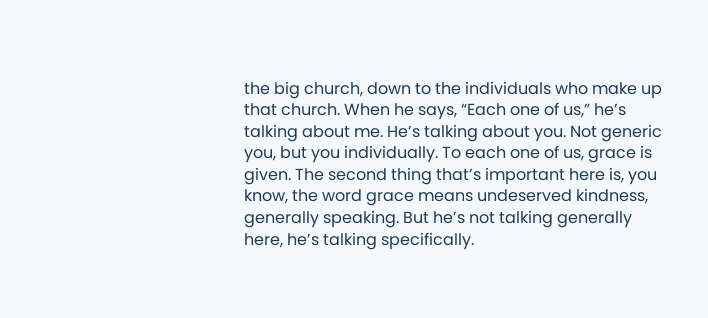the big church, down to the individuals who make up that church. When he says, “Each one of us,” he’s talking about me. He’s talking about you. Not generic you, but you individually. To each one of us, grace is given. The second thing that’s important here is, you know, the word grace means undeserved kindness, generally speaking. But he’s not talking generally here, he’s talking specifically.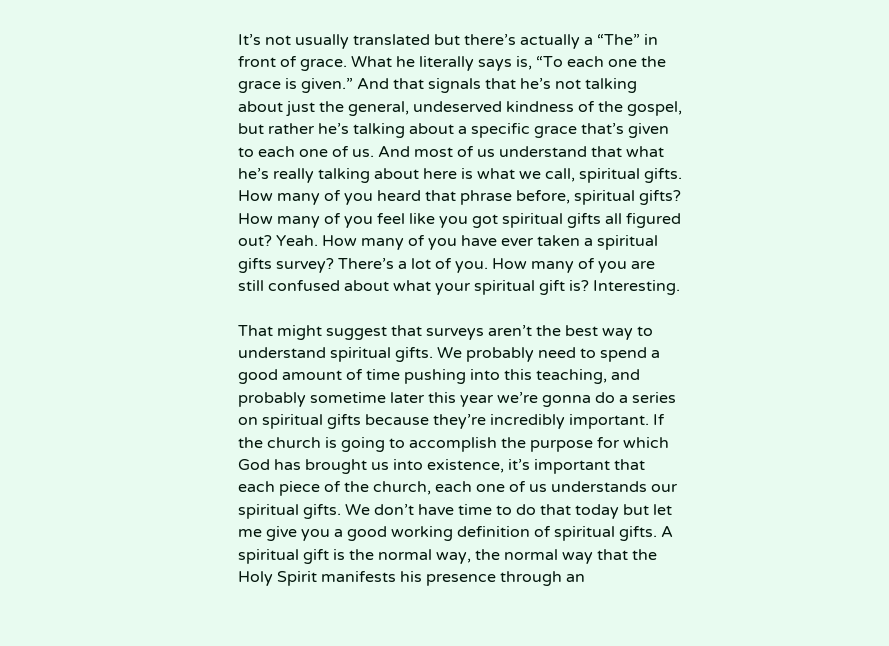It’s not usually translated but there’s actually a “The” in front of grace. What he literally says is, “To each one the grace is given.” And that signals that he’s not talking about just the general, undeserved kindness of the gospel, but rather he’s talking about a specific grace that’s given to each one of us. And most of us understand that what he’s really talking about here is what we call, spiritual gifts. How many of you heard that phrase before, spiritual gifts? How many of you feel like you got spiritual gifts all figured out? Yeah. How many of you have ever taken a spiritual gifts survey? There’s a lot of you. How many of you are still confused about what your spiritual gift is? Interesting.

That might suggest that surveys aren’t the best way to understand spiritual gifts. We probably need to spend a good amount of time pushing into this teaching, and probably sometime later this year we’re gonna do a series on spiritual gifts because they’re incredibly important. If the church is going to accomplish the purpose for which God has brought us into existence, it’s important that each piece of the church, each one of us understands our spiritual gifts. We don’t have time to do that today but let me give you a good working definition of spiritual gifts. A spiritual gift is the normal way, the normal way that the Holy Spirit manifests his presence through an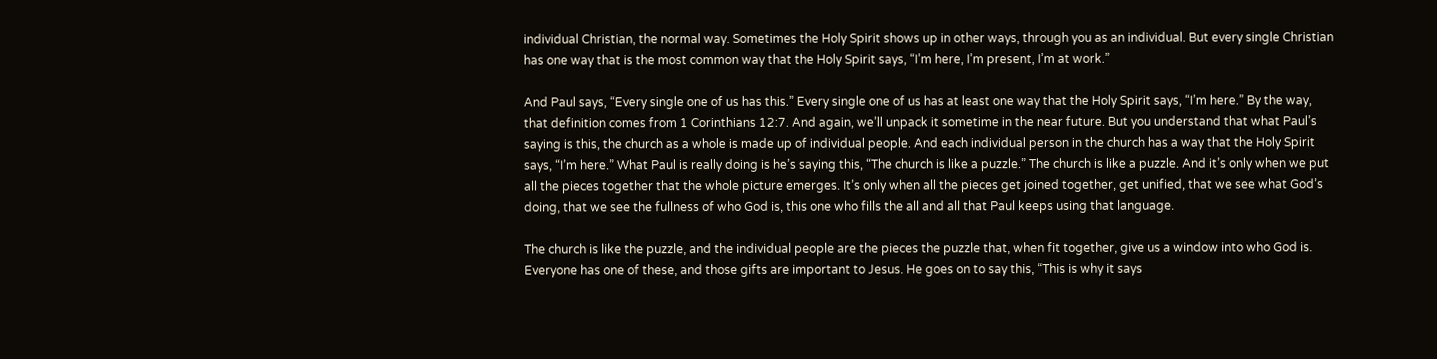individual Christian, the normal way. Sometimes the Holy Spirit shows up in other ways, through you as an individual. But every single Christian has one way that is the most common way that the Holy Spirit says, “I’m here, I’m present, I’m at work.”

And Paul says, “Every single one of us has this.” Every single one of us has at least one way that the Holy Spirit says, “I’m here.” By the way, that definition comes from 1 Corinthians 12:7. And again, we’ll unpack it sometime in the near future. But you understand that what Paul’s saying is this, the church as a whole is made up of individual people. And each individual person in the church has a way that the Holy Spirit says, “I’m here.” What Paul is really doing is he’s saying this, “The church is like a puzzle.” The church is like a puzzle. And it’s only when we put all the pieces together that the whole picture emerges. It’s only when all the pieces get joined together, get unified, that we see what God’s doing, that we see the fullness of who God is, this one who fills the all and all that Paul keeps using that language.

The church is like the puzzle, and the individual people are the pieces the puzzle that, when fit together, give us a window into who God is. Everyone has one of these, and those gifts are important to Jesus. He goes on to say this, “This is why it says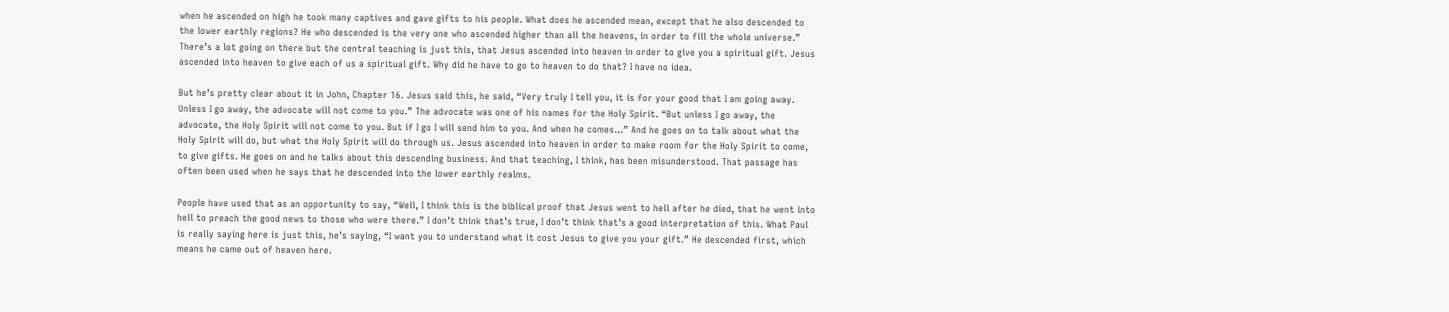when he ascended on high he took many captives and gave gifts to his people. What does he ascended mean, except that he also descended to the lower earthly regions? He who descended is the very one who ascended higher than all the heavens, in order to fill the whole universe.” There’s a lot going on there but the central teaching is just this, that Jesus ascended into heaven in order to give you a spiritual gift. Jesus ascended into heaven to give each of us a spiritual gift. Why did he have to go to heaven to do that? I have no idea.

But he’s pretty clear about it in John, Chapter 16. Jesus said this, he said, “Very truly I tell you, it is for your good that I am going away. Unless I go away, the advocate will not come to you.” The advocate was one of his names for the Holy Spirit. “But unless I go away, the advocate, the Holy Spirit will not come to you. But if I go I will send him to you. And when he comes...” And he goes on to talk about what the Holy Spirit will do, but what the Holy Spirit will do through us. Jesus ascended into heaven in order to make room for the Holy Spirit to come, to give gifts. He goes on and he talks about this descending business. And that teaching, I think, has been misunderstood. That passage has often been used when he says that he descended into the lower earthly realms.

People have used that as an opportunity to say, “Well, I think this is the biblical proof that Jesus went to hell after he died, that he went into hell to preach the good news to those who were there.” I don’t think that’s true, I don’t think that’s a good interpretation of this. What Paul is really saying here is just this, he’s saying, “I want you to understand what it cost Jesus to give you your gift.” He descended first, which means he came out of heaven here.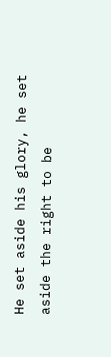He set aside his glory, he set aside the right to be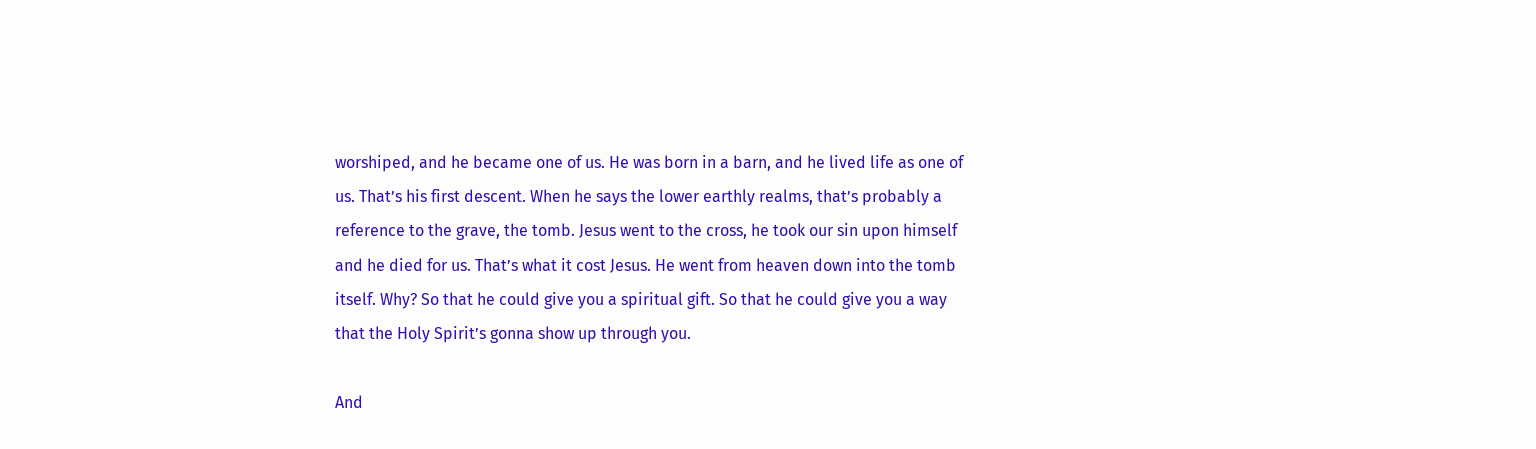worshiped, and he became one of us. He was born in a barn, and he lived life as one of us. That’s his first descent. When he says the lower earthly realms, that’s probably a reference to the grave, the tomb. Jesus went to the cross, he took our sin upon himself and he died for us. That’s what it cost Jesus. He went from heaven down into the tomb itself. Why? So that he could give you a spiritual gift. So that he could give you a way that the Holy Spirit’s gonna show up through you.

And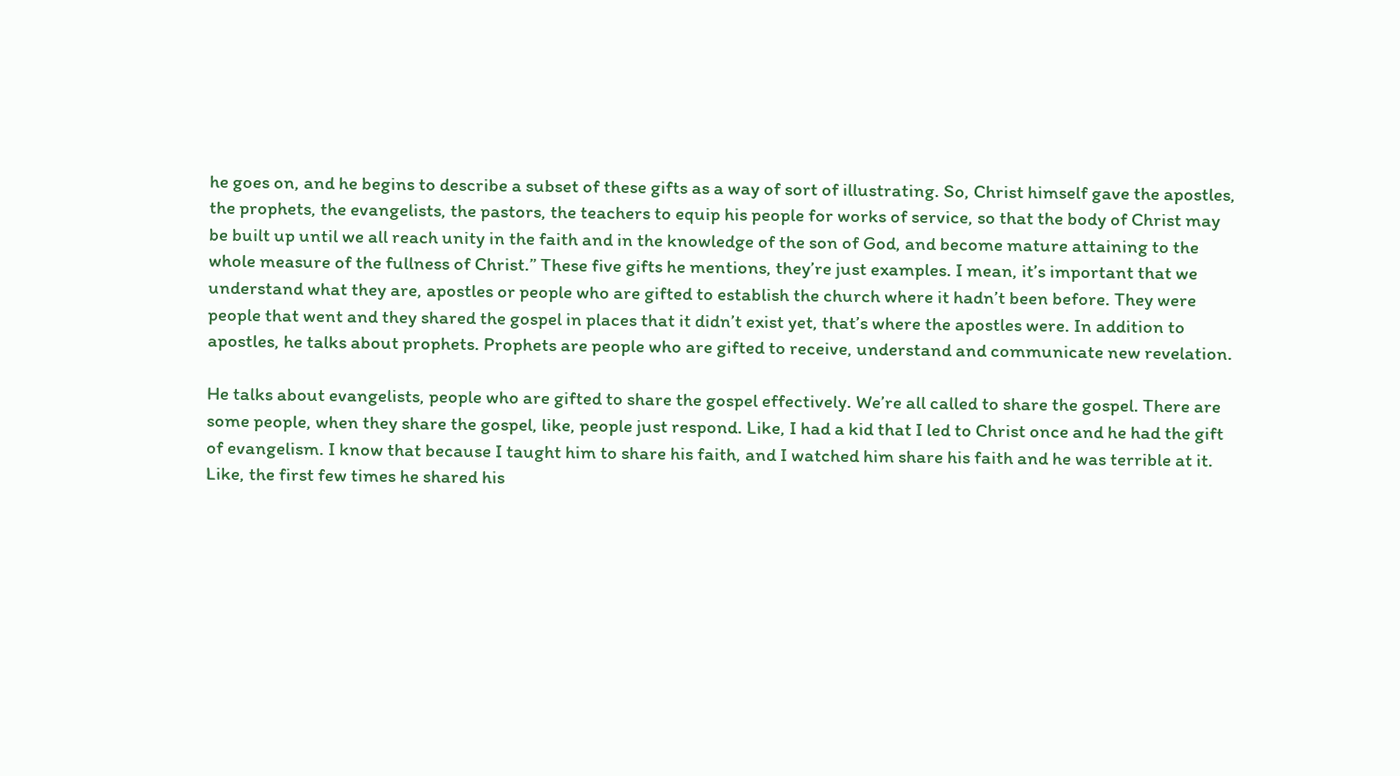he goes on, and he begins to describe a subset of these gifts as a way of sort of illustrating. So, Christ himself gave the apostles, the prophets, the evangelists, the pastors, the teachers to equip his people for works of service, so that the body of Christ may be built up until we all reach unity in the faith and in the knowledge of the son of God, and become mature attaining to the whole measure of the fullness of Christ.” These five gifts he mentions, they’re just examples. I mean, it’s important that we understand what they are, apostles or people who are gifted to establish the church where it hadn’t been before. They were people that went and they shared the gospel in places that it didn’t exist yet, that’s where the apostles were. In addition to apostles, he talks about prophets. Prophets are people who are gifted to receive, understand and communicate new revelation.

He talks about evangelists, people who are gifted to share the gospel effectively. We’re all called to share the gospel. There are some people, when they share the gospel, like, people just respond. Like, I had a kid that I led to Christ once and he had the gift of evangelism. I know that because I taught him to share his faith, and I watched him share his faith and he was terrible at it. Like, the first few times he shared his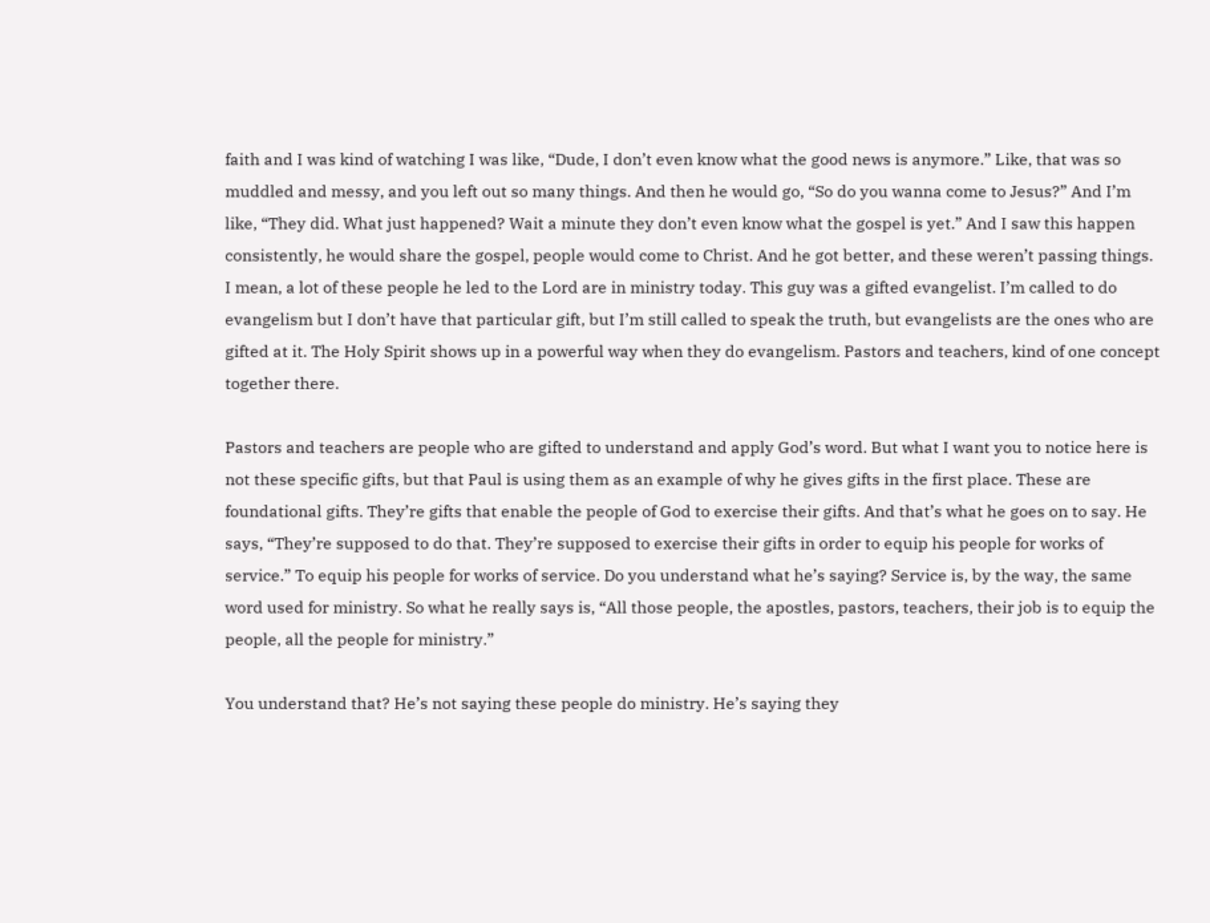faith and I was kind of watching I was like, “Dude, I don’t even know what the good news is anymore.” Like, that was so muddled and messy, and you left out so many things. And then he would go, “So do you wanna come to Jesus?” And I’m like, “They did. What just happened? Wait a minute they don’t even know what the gospel is yet.” And I saw this happen consistently, he would share the gospel, people would come to Christ. And he got better, and these weren’t passing things. I mean, a lot of these people he led to the Lord are in ministry today. This guy was a gifted evangelist. I’m called to do evangelism but I don’t have that particular gift, but I’m still called to speak the truth, but evangelists are the ones who are gifted at it. The Holy Spirit shows up in a powerful way when they do evangelism. Pastors and teachers, kind of one concept together there.

Pastors and teachers are people who are gifted to understand and apply God’s word. But what I want you to notice here is not these specific gifts, but that Paul is using them as an example of why he gives gifts in the first place. These are foundational gifts. They’re gifts that enable the people of God to exercise their gifts. And that’s what he goes on to say. He says, “They’re supposed to do that. They’re supposed to exercise their gifts in order to equip his people for works of service.” To equip his people for works of service. Do you understand what he’s saying? Service is, by the way, the same word used for ministry. So what he really says is, “All those people, the apostles, pastors, teachers, their job is to equip the people, all the people for ministry.”

You understand that? He’s not saying these people do ministry. He’s saying they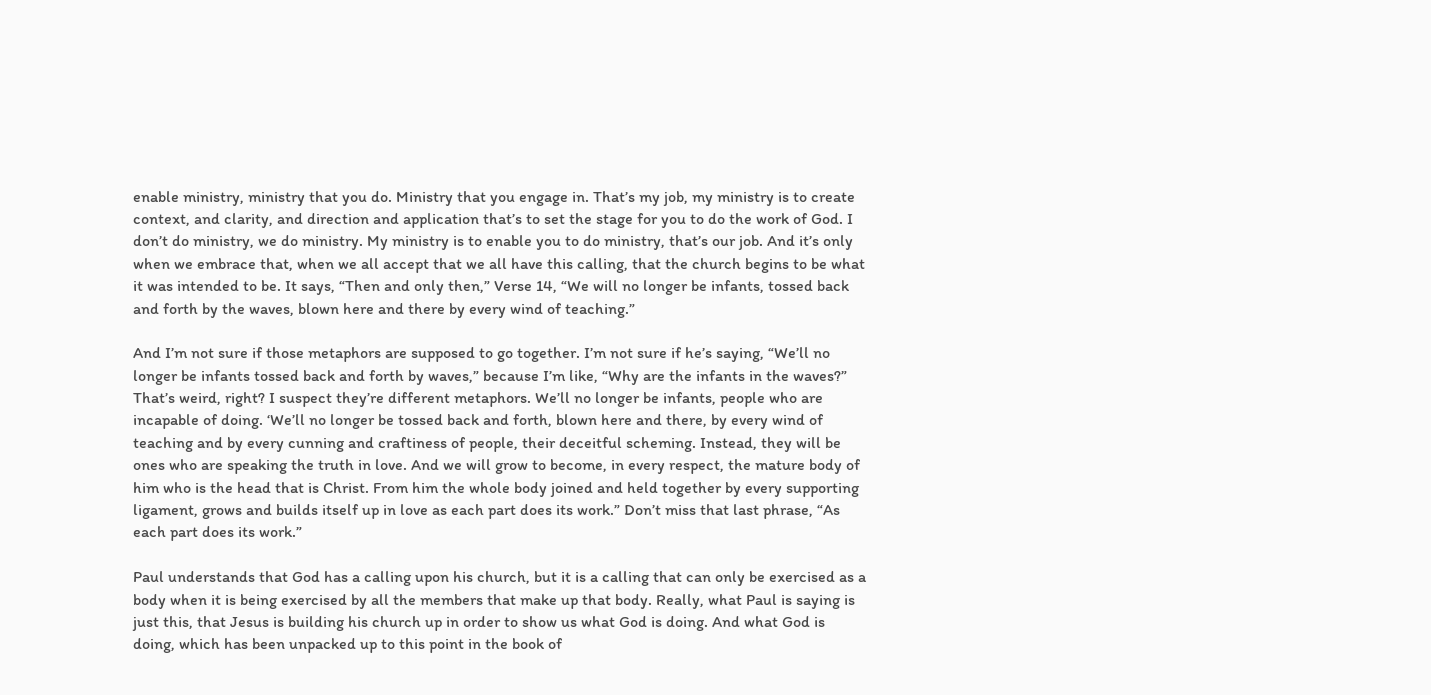enable ministry, ministry that you do. Ministry that you engage in. That’s my job, my ministry is to create context, and clarity, and direction and application that’s to set the stage for you to do the work of God. I don’t do ministry, we do ministry. My ministry is to enable you to do ministry, that’s our job. And it’s only when we embrace that, when we all accept that we all have this calling, that the church begins to be what it was intended to be. It says, “Then and only then,” Verse 14, “We will no longer be infants, tossed back and forth by the waves, blown here and there by every wind of teaching.”

And I’m not sure if those metaphors are supposed to go together. I’m not sure if he’s saying, “We’ll no longer be infants tossed back and forth by waves,” because I’m like, “Why are the infants in the waves?” That’s weird, right? I suspect they’re different metaphors. We’ll no longer be infants, people who are incapable of doing. ‘We’ll no longer be tossed back and forth, blown here and there, by every wind of teaching and by every cunning and craftiness of people, their deceitful scheming. Instead, they will be ones who are speaking the truth in love. And we will grow to become, in every respect, the mature body of him who is the head that is Christ. From him the whole body joined and held together by every supporting ligament, grows and builds itself up in love as each part does its work.” Don’t miss that last phrase, “As each part does its work.”

Paul understands that God has a calling upon his church, but it is a calling that can only be exercised as a body when it is being exercised by all the members that make up that body. Really, what Paul is saying is just this, that Jesus is building his church up in order to show us what God is doing. And what God is doing, which has been unpacked up to this point in the book of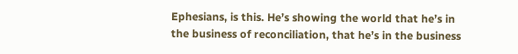Ephesians, is this. He’s showing the world that he’s in the business of reconciliation, that he’s in the business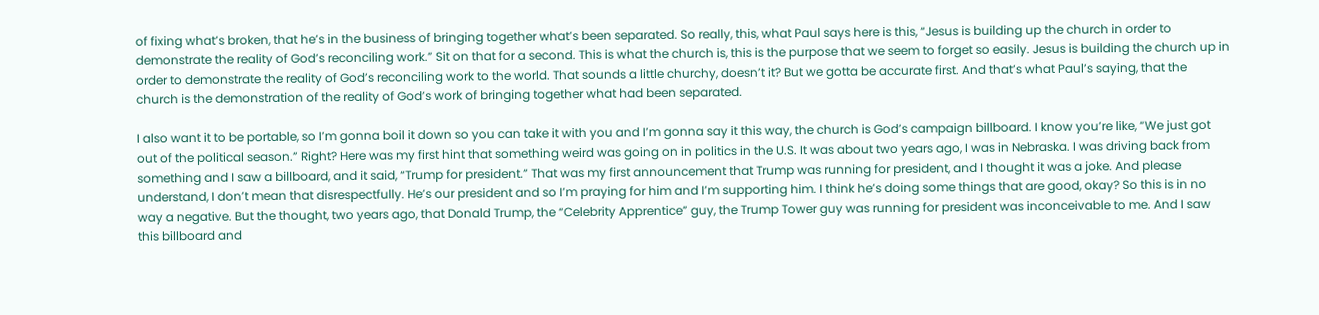of fixing what’s broken, that he’s in the business of bringing together what’s been separated. So really, this, what Paul says here is this, “Jesus is building up the church in order to demonstrate the reality of God’s reconciling work.” Sit on that for a second. This is what the church is, this is the purpose that we seem to forget so easily. Jesus is building the church up in order to demonstrate the reality of God’s reconciling work to the world. That sounds a little churchy, doesn’t it? But we gotta be accurate first. And that’s what Paul’s saying, that the church is the demonstration of the reality of God’s work of bringing together what had been separated.

I also want it to be portable, so I’m gonna boil it down so you can take it with you and I’m gonna say it this way, the church is God’s campaign billboard. I know you’re like, “We just got out of the political season.” Right? Here was my first hint that something weird was going on in politics in the U.S. It was about two years ago, I was in Nebraska. I was driving back from something and I saw a billboard, and it said, “Trump for president.” That was my first announcement that Trump was running for president, and I thought it was a joke. And please understand, I don’t mean that disrespectfully. He’s our president and so I’m praying for him and I’m supporting him. I think he’s doing some things that are good, okay? So this is in no way a negative. But the thought, two years ago, that Donald Trump, the “Celebrity Apprentice” guy, the Trump Tower guy was running for president was inconceivable to me. And I saw this billboard and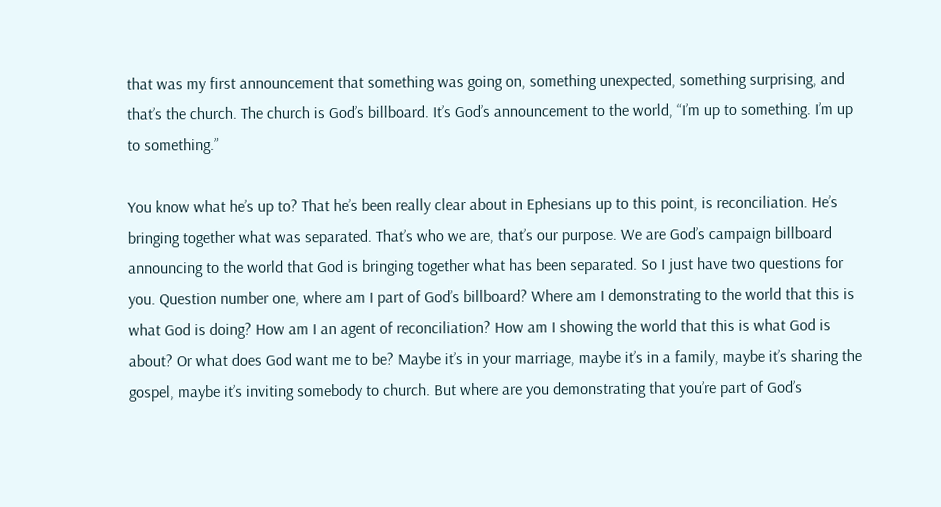that was my first announcement that something was going on, something unexpected, something surprising, and that’s the church. The church is God’s billboard. It’s God’s announcement to the world, “I’m up to something. I’m up to something.”

You know what he’s up to? That he’s been really clear about in Ephesians up to this point, is reconciliation. He’s bringing together what was separated. That’s who we are, that’s our purpose. We are God’s campaign billboard announcing to the world that God is bringing together what has been separated. So I just have two questions for you. Question number one, where am I part of God’s billboard? Where am I demonstrating to the world that this is what God is doing? How am I an agent of reconciliation? How am I showing the world that this is what God is about? Or what does God want me to be? Maybe it’s in your marriage, maybe it’s in a family, maybe it’s sharing the gospel, maybe it’s inviting somebody to church. But where are you demonstrating that you’re part of God’s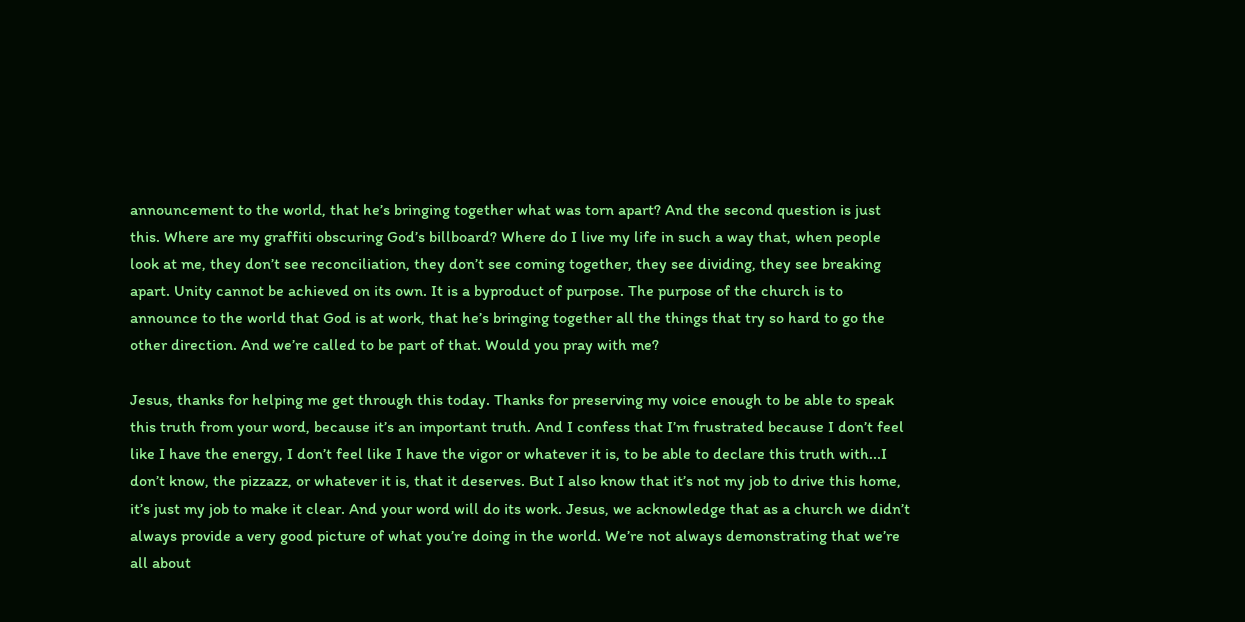announcement to the world, that he’s bringing together what was torn apart? And the second question is just this. Where are my graffiti obscuring God’s billboard? Where do I live my life in such a way that, when people look at me, they don’t see reconciliation, they don’t see coming together, they see dividing, they see breaking apart. Unity cannot be achieved on its own. It is a byproduct of purpose. The purpose of the church is to announce to the world that God is at work, that he’s bringing together all the things that try so hard to go the other direction. And we’re called to be part of that. Would you pray with me?

Jesus, thanks for helping me get through this today. Thanks for preserving my voice enough to be able to speak this truth from your word, because it’s an important truth. And I confess that I’m frustrated because I don’t feel like I have the energy, I don’t feel like I have the vigor or whatever it is, to be able to declare this truth with...I don’t know, the pizzazz, or whatever it is, that it deserves. But I also know that it’s not my job to drive this home, it’s just my job to make it clear. And your word will do its work. Jesus, we acknowledge that as a church we didn’t always provide a very good picture of what you’re doing in the world. We’re not always demonstrating that we’re all about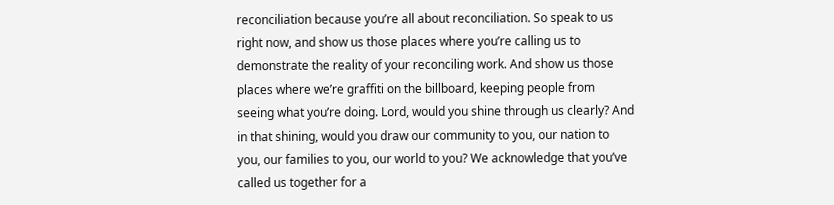reconciliation because you’re all about reconciliation. So speak to us right now, and show us those places where you’re calling us to demonstrate the reality of your reconciling work. And show us those places where we’re graffiti on the billboard, keeping people from seeing what you’re doing. Lord, would you shine through us clearly? And in that shining, would you draw our community to you, our nation to you, our families to you, our world to you? We acknowledge that you’ve called us together for a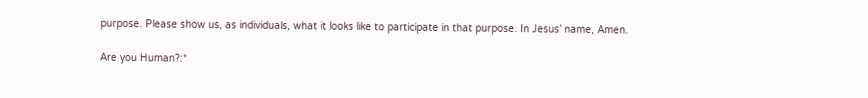purpose. Please show us, as individuals, what it looks like to participate in that purpose. In Jesus’ name, Amen.

Are you Human?:*